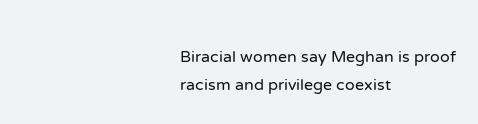Biracial women say Meghan is proof racism and privilege coexist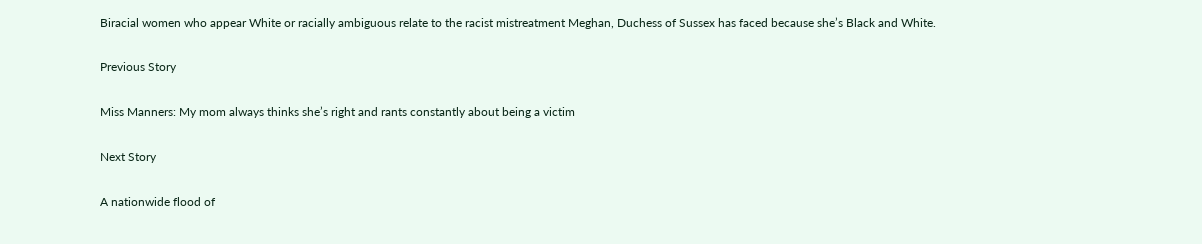Biracial women who appear White or racially ambiguous relate to the racist mistreatment Meghan, Duchess of Sussex has faced because she’s Black and White.

Previous Story

Miss Manners: My mom always thinks she’s right and rants constantly about being a victim

Next Story

A nationwide flood of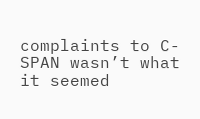complaints to C-SPAN wasn’t what it seemed